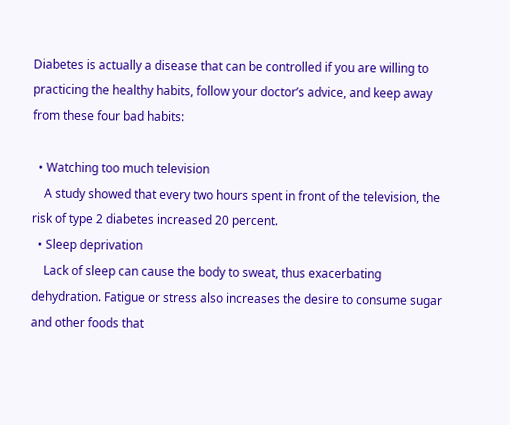Diabetes is actually a disease that can be controlled if you are willing to practicing the healthy habits, follow your doctor’s advice, and keep away from these four bad habits:

  • Watching too much television
    A study showed that every two hours spent in front of the television, the risk of type 2 diabetes increased 20 percent.
  • Sleep deprivation
    Lack of sleep can cause the body to sweat, thus exacerbating dehydration. Fatigue or stress also increases the desire to consume sugar and other foods that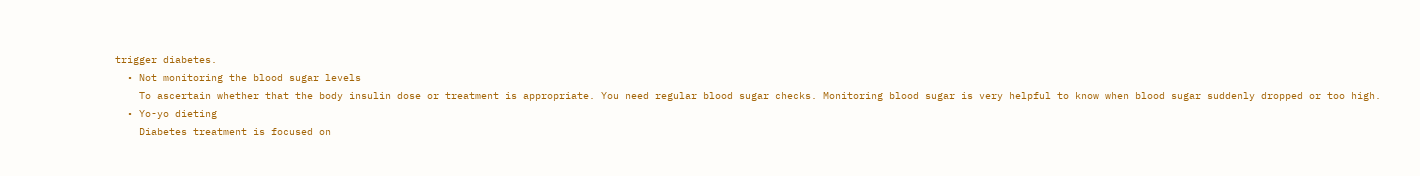trigger diabetes.
  • Not monitoring the blood sugar levels
    To ascertain whether that the body insulin dose or treatment is appropriate. You need regular blood sugar checks. Monitoring blood sugar is very helpful to know when blood sugar suddenly dropped or too high.
  • Yo-yo dieting
    Diabetes treatment is focused on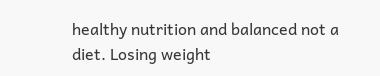healthy nutrition and balanced not a diet. Losing weight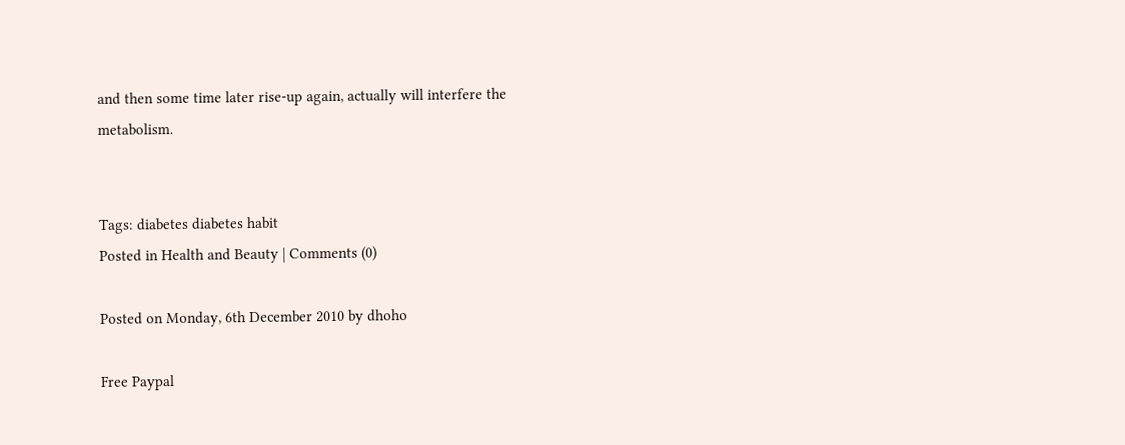and then some time later rise-up again, actually will interfere the metabolism.


Tags: diabetes diabetes habit
Posted in Health and Beauty | Comments (0)

Posted on Monday, 6th December 2010 by dhoho

Free Paypal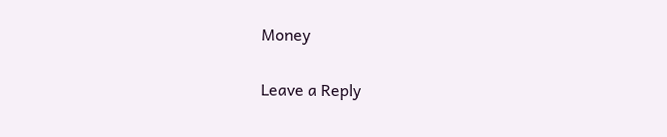Money

Leave a Reply